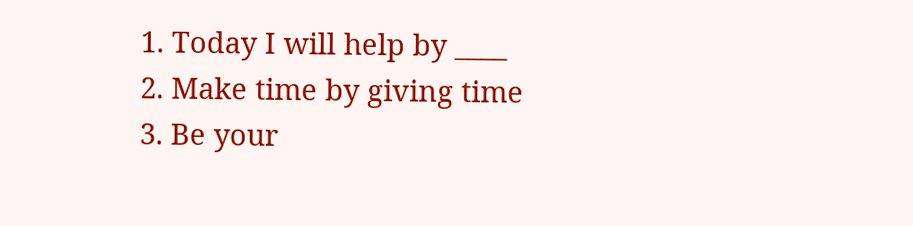1. Today I will help by ____
2. Make time by giving time
3. Be your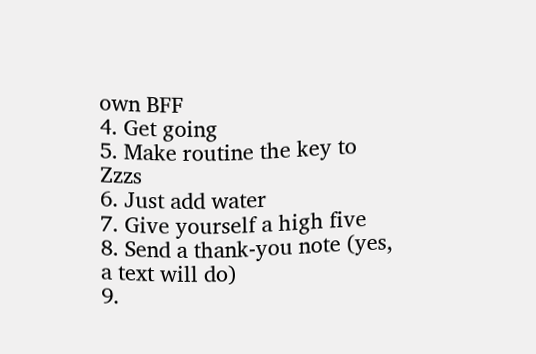own BFF
4. Get going
5. Make routine the key to Zzzs
6. Just add water
7. Give yourself a high five
8. Send a thank-you note (yes, a text will do)
9.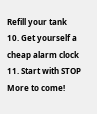Refill your tank
10. Get yourself a cheap alarm clock
11. Start with STOP
More to come!